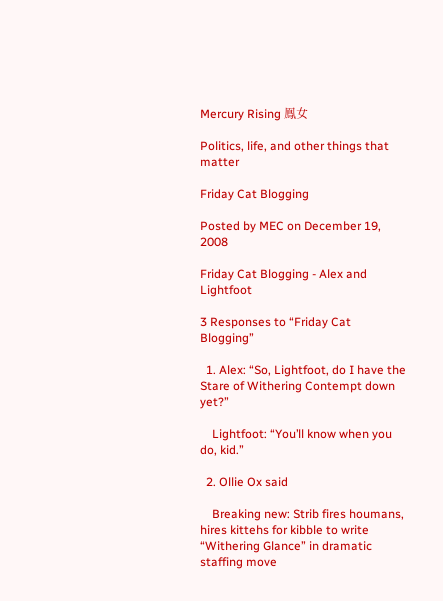Mercury Rising 鳯女

Politics, life, and other things that matter

Friday Cat Blogging

Posted by MEC on December 19, 2008

Friday Cat Blogging - Alex and Lightfoot

3 Responses to “Friday Cat Blogging”

  1. Alex: “So, Lightfoot, do I have the Stare of Withering Contempt down yet?”

    Lightfoot: “You’ll know when you do, kid.”

  2. Ollie Ox said

    Breaking new: Strib fires houmans, hires kittehs for kibble to write “Withering Glance” in dramatic staffing move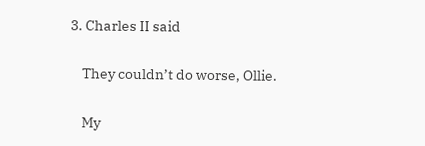3. Charles II said

    They couldn’t do worse, Ollie.

    My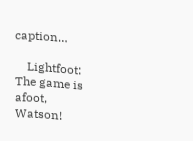caption…

    Lightfoot: The game is afoot, Watson!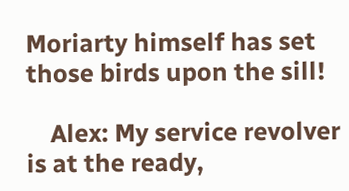Moriarty himself has set those birds upon the sill!

    Alex: My service revolver is at the ready,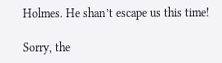Holmes. He shan’t escape us this time!

Sorry, the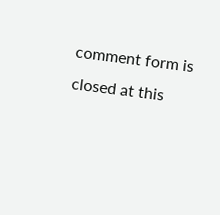comment form is closed at this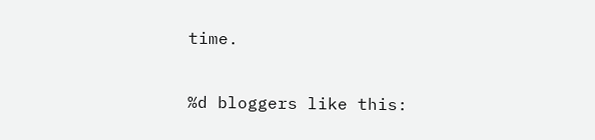time.

%d bloggers like this: